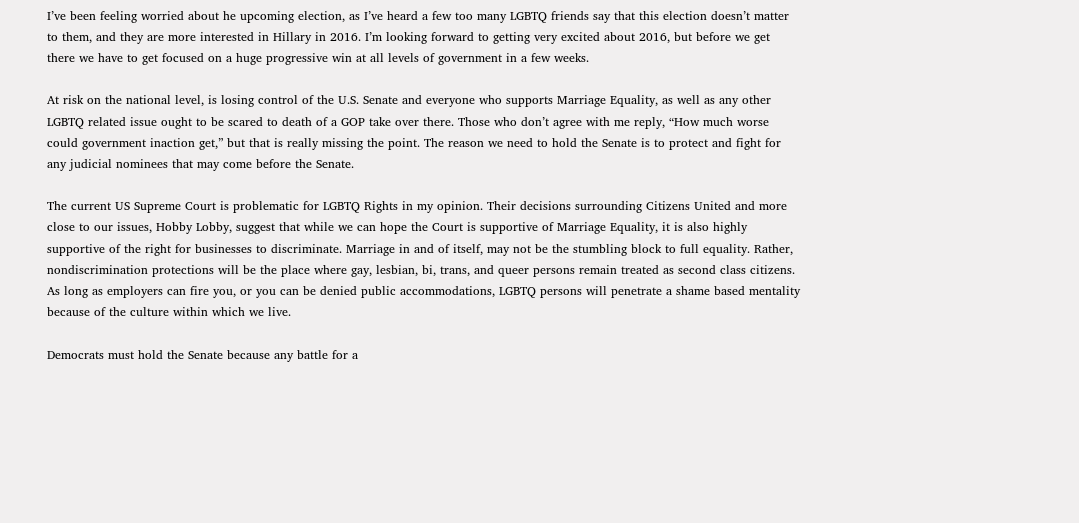I’ve been feeling worried about he upcoming election, as I’ve heard a few too many LGBTQ friends say that this election doesn’t matter to them, and they are more interested in Hillary in 2016. I’m looking forward to getting very excited about 2016, but before we get there we have to get focused on a huge progressive win at all levels of government in a few weeks.

At risk on the national level, is losing control of the U.S. Senate and everyone who supports Marriage Equality, as well as any other LGBTQ related issue ought to be scared to death of a GOP take over there. Those who don’t agree with me reply, “How much worse could government inaction get,” but that is really missing the point. The reason we need to hold the Senate is to protect and fight for any judicial nominees that may come before the Senate.

The current US Supreme Court is problematic for LGBTQ Rights in my opinion. Their decisions surrounding Citizens United and more close to our issues, Hobby Lobby, suggest that while we can hope the Court is supportive of Marriage Equality, it is also highly supportive of the right for businesses to discriminate. Marriage in and of itself, may not be the stumbling block to full equality. Rather, nondiscrimination protections will be the place where gay, lesbian, bi, trans, and queer persons remain treated as second class citizens. As long as employers can fire you, or you can be denied public accommodations, LGBTQ persons will penetrate a shame based mentality because of the culture within which we live.

Democrats must hold the Senate because any battle for a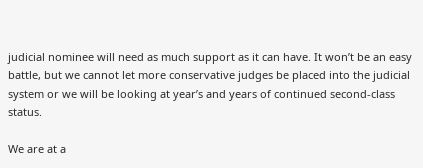judicial nominee will need as much support as it can have. It won’t be an easy battle, but we cannot let more conservative judges be placed into the judicial system or we will be looking at year’s and years of continued second-class status.

We are at a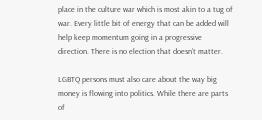place in the culture war which is most akin to a tug of war. Every little bit of energy that can be added will help keep momentum going in a progressive direction. There is no election that doesn’t matter.

LGBTQ persons must also care about the way big money is flowing into politics. While there are parts of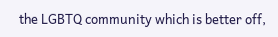the LGBTQ community which is better off,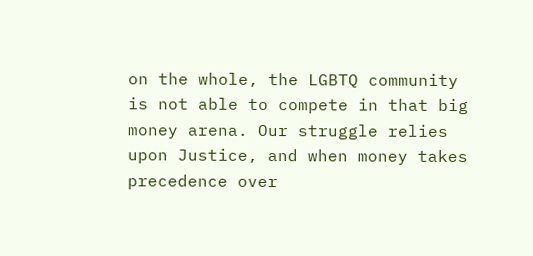on the whole, the LGBTQ community is not able to compete in that big money arena. Our struggle relies upon Justice, and when money takes precedence over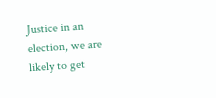Justice in an election, we are likely to get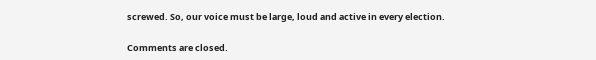screwed. So, our voice must be large, loud and active in every election.

Comments are closed.